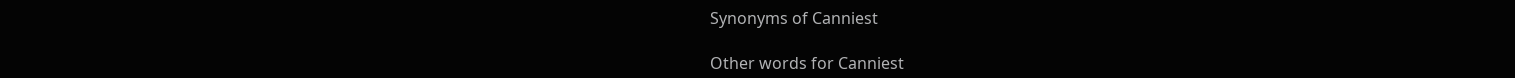Synonyms of Canniest

Other words for Canniest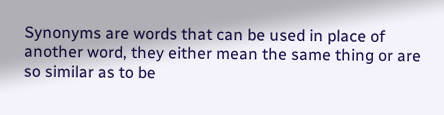Synonyms are words that can be used in place of another word, they either mean the same thing or are so similar as to be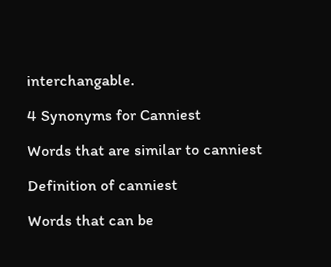interchangable.

4 Synonyms for Canniest

Words that are similar to canniest

Definition of canniest

Words that can be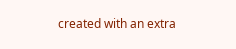created with an extra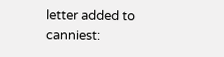letter added to canniest: